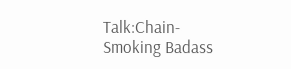Talk:Chain-Smoking Badass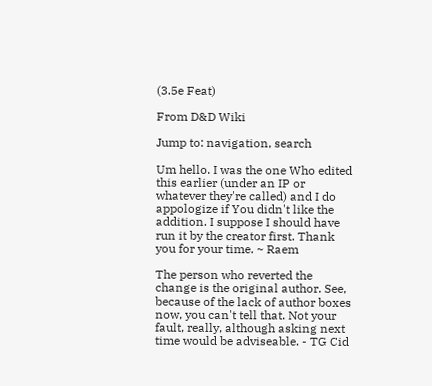(3.5e Feat)

From D&D Wiki

Jump to: navigation, search

Um hello. I was the one Who edited this earlier (under an IP or whatever they're called) and I do appologize if You didn't like the addition. I suppose I should have run it by the creator first. Thank you for your time. ~ Raem

The person who reverted the change is the original author. See, because of the lack of author boxes now, you can't tell that. Not your fault, really, although asking next time would be adviseable. - TG Cid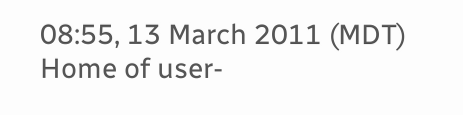08:55, 13 March 2011 (MDT)
Home of user-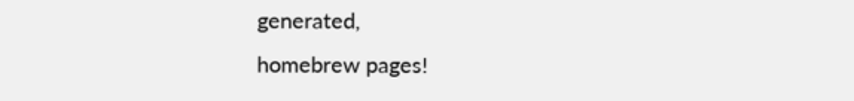generated,
homebrew pages!